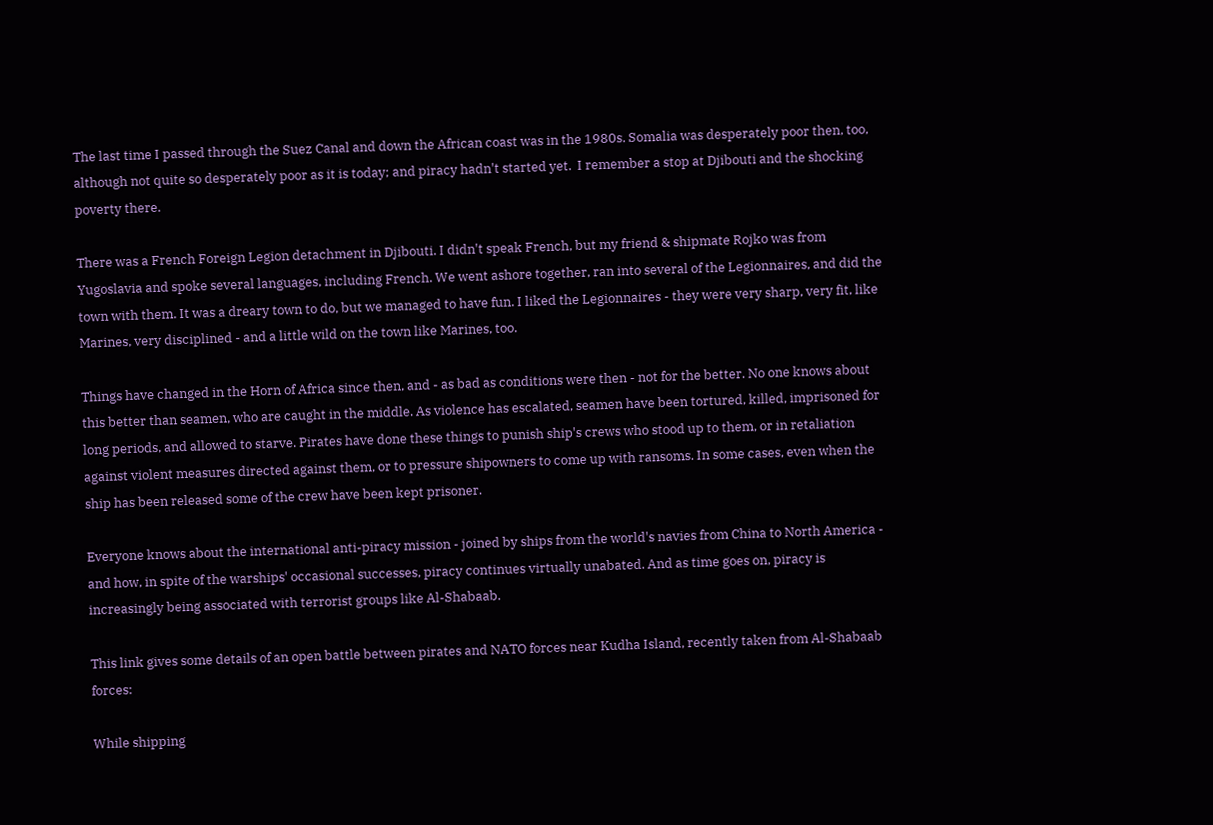The last time I passed through the Suez Canal and down the African coast was in the 1980s. Somalia was desperately poor then, too, although not quite so desperately poor as it is today; and piracy hadn't started yet.  I remember a stop at Djibouti and the shocking poverty there.

There was a French Foreign Legion detachment in Djibouti. I didn't speak French, but my friend & shipmate Rojko was from Yugoslavia and spoke several languages, including French. We went ashore together, ran into several of the Legionnaires, and did the town with them. It was a dreary town to do, but we managed to have fun. I liked the Legionnaires - they were very sharp, very fit, like Marines, very disciplined - and a little wild on the town like Marines, too.

Things have changed in the Horn of Africa since then, and - as bad as conditions were then - not for the better. No one knows about this better than seamen, who are caught in the middle. As violence has escalated, seamen have been tortured, killed, imprisoned for long periods, and allowed to starve. Pirates have done these things to punish ship's crews who stood up to them, or in retaliation against violent measures directed against them, or to pressure shipowners to come up with ransoms. In some cases, even when the ship has been released some of the crew have been kept prisoner.

Everyone knows about the international anti-piracy mission - joined by ships from the world's navies from China to North America - and how, in spite of the warships' occasional successes, piracy continues virtually unabated. And as time goes on, piracy is increasingly being associated with terrorist groups like Al-Shabaab.

This link gives some details of an open battle between pirates and NATO forces near Kudha Island, recently taken from Al-Shabaab forces:

While shipping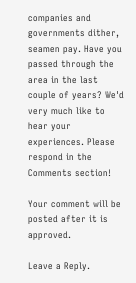companies and governments dither, seamen pay. Have you passed through the area in the last couple of years? We'd very much like to hear your experiences. Please respond in the Comments section!

Your comment will be posted after it is approved.

Leave a Reply.